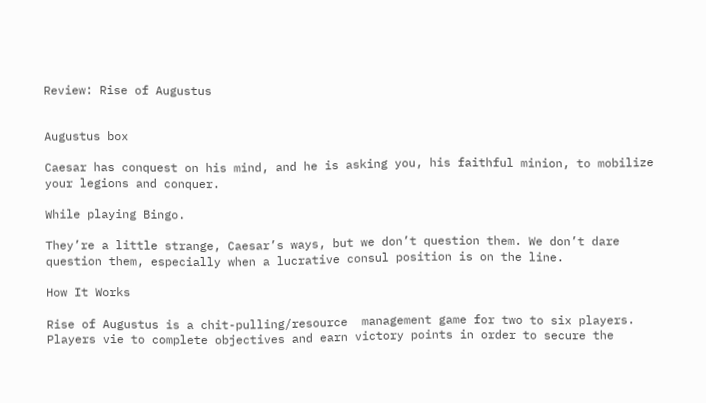Review: Rise of Augustus


Augustus box

Caesar has conquest on his mind, and he is asking you, his faithful minion, to mobilize your legions and conquer.

While playing Bingo.

They’re a little strange, Caesar’s ways, but we don’t question them. We don’t dare question them, especially when a lucrative consul position is on the line.

How It Works

Rise of Augustus is a chit-pulling/resource  management game for two to six players. Players vie to complete objectives and earn victory points in order to secure the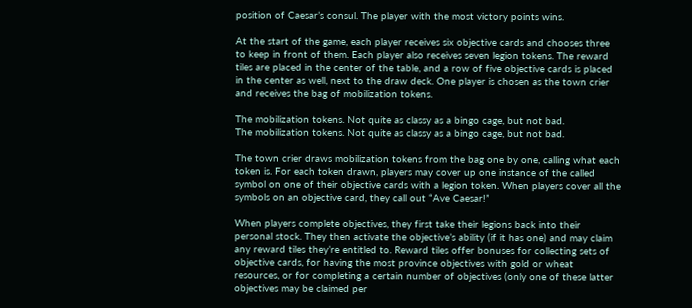position of Caesar’s consul. The player with the most victory points wins.

At the start of the game, each player receives six objective cards and chooses three to keep in front of them. Each player also receives seven legion tokens. The reward tiles are placed in the center of the table, and a row of five objective cards is placed in the center as well, next to the draw deck. One player is chosen as the town crier and receives the bag of mobilization tokens.

The mobilization tokens. Not quite as classy as a bingo cage, but not bad.
The mobilization tokens. Not quite as classy as a bingo cage, but not bad.

The town crier draws mobilization tokens from the bag one by one, calling what each token is. For each token drawn, players may cover up one instance of the called symbol on one of their objective cards with a legion token. When players cover all the symbols on an objective card, they call out “Ave Caesar!”

When players complete objectives, they first take their legions back into their personal stock. They then activate the objective’s ability (if it has one) and may claim any reward tiles they’re entitled to. Reward tiles offer bonuses for collecting sets of objective cards, for having the most province objectives with gold or wheat resources, or for completing a certain number of objectives (only one of these latter objectives may be claimed per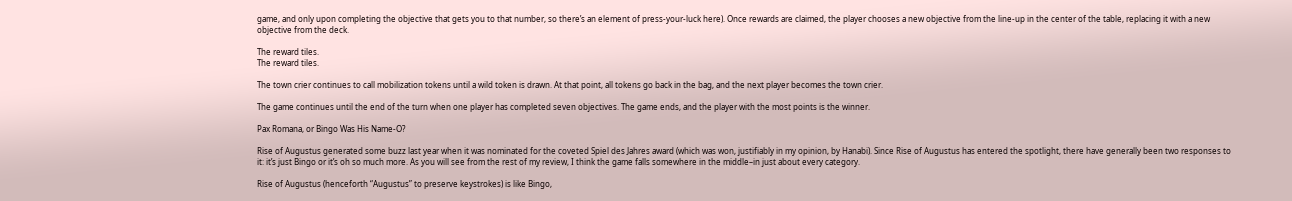game, and only upon completing the objective that gets you to that number, so there’s an element of press-your-luck here). Once rewards are claimed, the player chooses a new objective from the line-up in the center of the table, replacing it with a new objective from the deck.

The reward tiles.
The reward tiles.

The town crier continues to call mobilization tokens until a wild token is drawn. At that point, all tokens go back in the bag, and the next player becomes the town crier.

The game continues until the end of the turn when one player has completed seven objectives. The game ends, and the player with the most points is the winner.

Pax Romana, or Bingo Was His Name-O?

Rise of Augustus generated some buzz last year when it was nominated for the coveted Spiel des Jahres award (which was won, justifiably in my opinion, by Hanabi). Since Rise of Augustus has entered the spotlight, there have generally been two responses to it: it’s just Bingo or it’s oh so much more. As you will see from the rest of my review, I think the game falls somewhere in the middle–in just about every category.

Rise of Augustus (henceforth “Augustus” to preserve keystrokes) is like Bingo,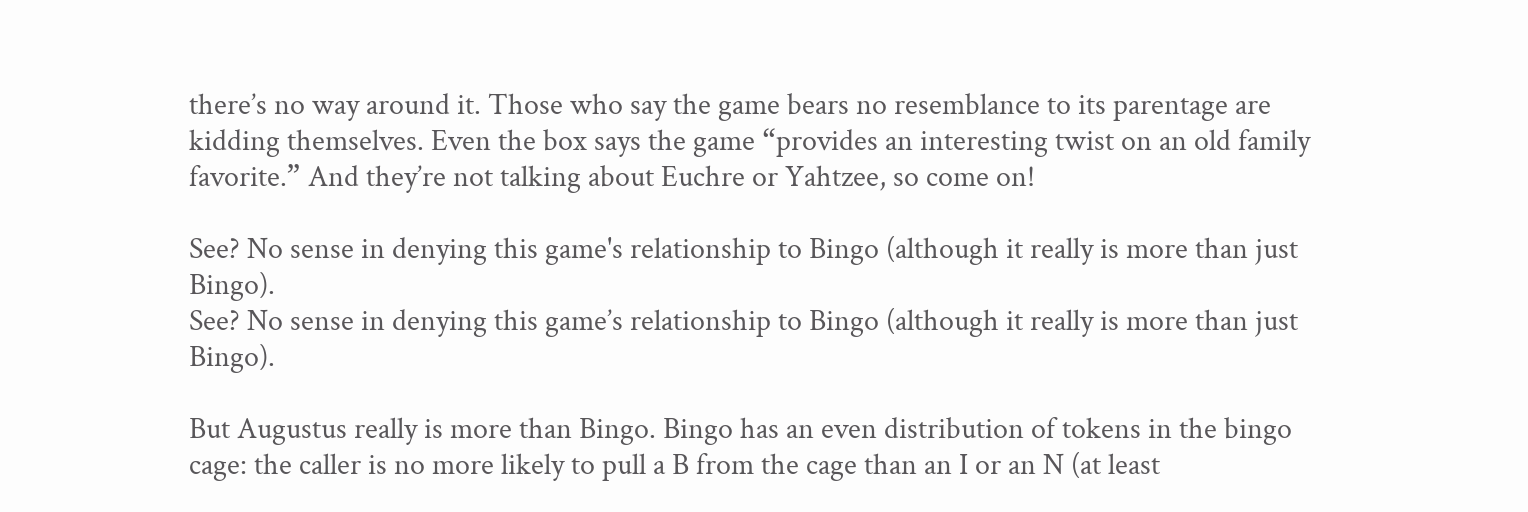there’s no way around it. Those who say the game bears no resemblance to its parentage are kidding themselves. Even the box says the game “provides an interesting twist on an old family favorite.” And they’re not talking about Euchre or Yahtzee, so come on!

See? No sense in denying this game's relationship to Bingo (although it really is more than just Bingo).
See? No sense in denying this game’s relationship to Bingo (although it really is more than just Bingo).

But Augustus really is more than Bingo. Bingo has an even distribution of tokens in the bingo cage: the caller is no more likely to pull a B from the cage than an I or an N (at least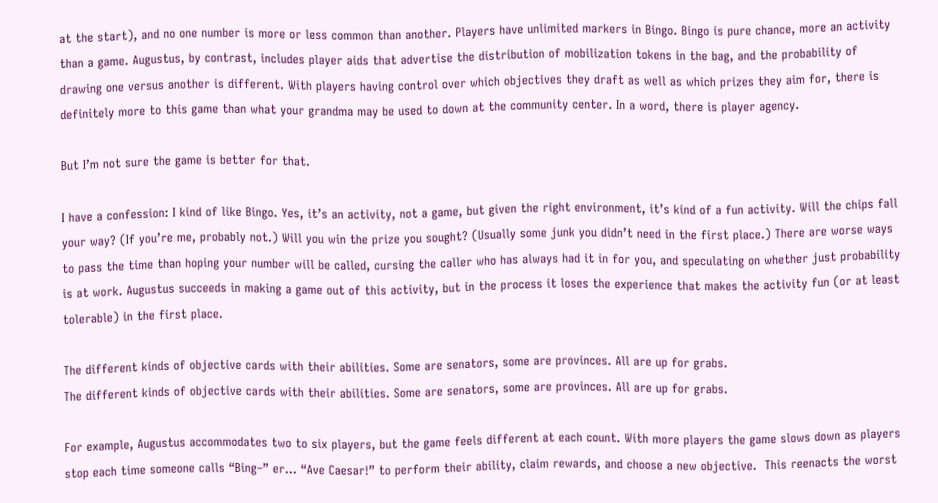at the start), and no one number is more or less common than another. Players have unlimited markers in Bingo. Bingo is pure chance, more an activity than a game. Augustus, by contrast, includes player aids that advertise the distribution of mobilization tokens in the bag, and the probability of drawing one versus another is different. With players having control over which objectives they draft as well as which prizes they aim for, there is definitely more to this game than what your grandma may be used to down at the community center. In a word, there is player agency.

But I’m not sure the game is better for that.

I have a confession: I kind of like Bingo. Yes, it’s an activity, not a game, but given the right environment, it’s kind of a fun activity. Will the chips fall your way? (If you’re me, probably not.) Will you win the prize you sought? (Usually some junk you didn’t need in the first place.) There are worse ways to pass the time than hoping your number will be called, cursing the caller who has always had it in for you, and speculating on whether just probability is at work. Augustus succeeds in making a game out of this activity, but in the process it loses the experience that makes the activity fun (or at least tolerable) in the first place.

The different kinds of objective cards with their abilities. Some are senators, some are provinces. All are up for grabs.
The different kinds of objective cards with their abilities. Some are senators, some are provinces. All are up for grabs.

For example, Augustus accommodates two to six players, but the game feels different at each count. With more players the game slows down as players stop each time someone calls “Bing–” er… “Ave Caesar!” to perform their ability, claim rewards, and choose a new objective.  This reenacts the worst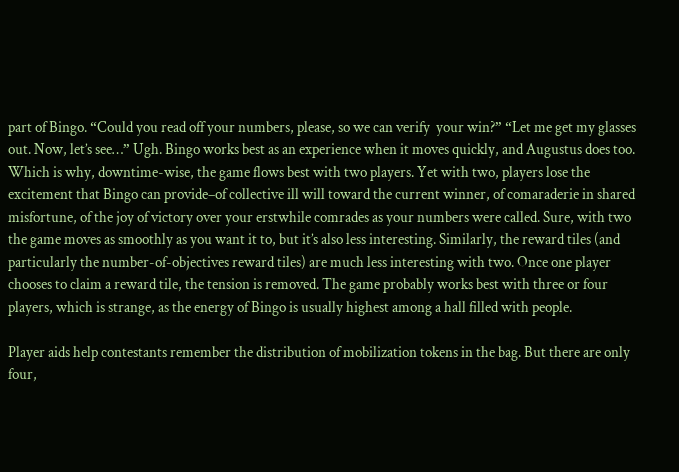part of Bingo. “Could you read off your numbers, please, so we can verify  your win?” “Let me get my glasses out. Now, let’s see…” Ugh. Bingo works best as an experience when it moves quickly, and Augustus does too. Which is why, downtime-wise, the game flows best with two players. Yet with two, players lose the excitement that Bingo can provide–of collective ill will toward the current winner, of comaraderie in shared misfortune, of the joy of victory over your erstwhile comrades as your numbers were called. Sure, with two the game moves as smoothly as you want it to, but it’s also less interesting. Similarly, the reward tiles (and particularly the number-of-objectives reward tiles) are much less interesting with two. Once one player chooses to claim a reward tile, the tension is removed. The game probably works best with three or four players, which is strange, as the energy of Bingo is usually highest among a hall filled with people.

Player aids help contestants remember the distribution of mobilization tokens in the bag. But there are only four,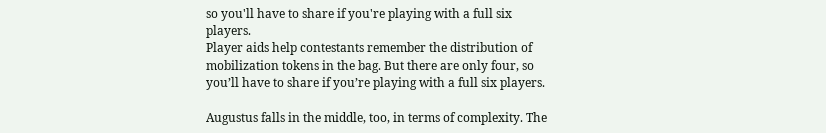so you'll have to share if you're playing with a full six players.
Player aids help contestants remember the distribution of mobilization tokens in the bag. But there are only four, so you’ll have to share if you’re playing with a full six players.

Augustus falls in the middle, too, in terms of complexity. The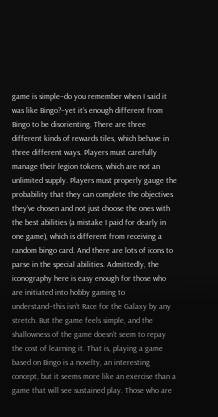game is simple–do you remember when I said it was like Bingo?–yet it’s enough different from Bingo to be disorienting. There are three different kinds of rewards tiles, which behave in three different ways. Players must carefully manage their legion tokens, which are not an unlimited supply. Players must properly gauge the probability that they can complete the objectives they’ve chosen and not just choose the ones with the best abilities (a mistake I paid for dearly in one game), which is different from receiving a random bingo card. And there are lots of icons to parse in the special abilities. Admittedly, the iconography here is easy enough for those who are initiated into hobby gaming to understand–this isn’t Race for the Galaxy by any stretch. But the game feels simple, and the shallowness of the game doesn’t seem to repay the cost of learning it. That is, playing a game based on Bingo is a novelty, an interesting concept, but it seems more like an exercise than a game that will see sustained play. Those who are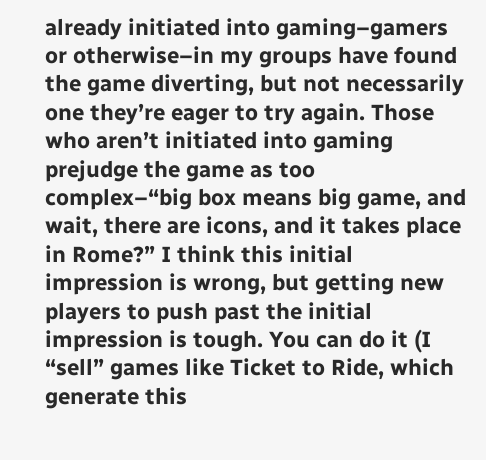already initiated into gaming–gamers or otherwise–in my groups have found the game diverting, but not necessarily one they’re eager to try again. Those who aren’t initiated into gaming prejudge the game as too complex–“big box means big game, and wait, there are icons, and it takes place in Rome?” I think this initial impression is wrong, but getting new players to push past the initial impression is tough. You can do it (I “sell” games like Ticket to Ride, which generate this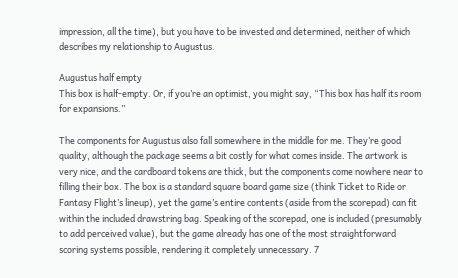impression, all the time), but you have to be invested and determined, neither of which describes my relationship to Augustus.

Augustus half empty
This box is half-empty. Or, if you’re an optimist, you might say, “This box has half its room for expansions.”

The components for Augustus also fall somewhere in the middle for me. They’re good quality, although the package seems a bit costly for what comes inside. The artwork is very nice, and the cardboard tokens are thick, but the components come nowhere near to filling their box. The box is a standard square board game size (think Ticket to Ride or Fantasy Flight’s lineup), yet the game’s entire contents (aside from the scorepad) can fit within the included drawstring bag. Speaking of the scorepad, one is included (presumably to add perceived value), but the game already has one of the most straightforward scoring systems possible, rendering it completely unnecessary. 7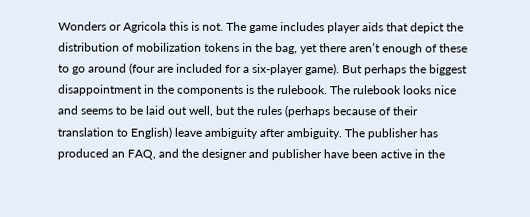Wonders or Agricola this is not. The game includes player aids that depict the distribution of mobilization tokens in the bag, yet there aren’t enough of these to go around (four are included for a six-player game). But perhaps the biggest disappointment in the components is the rulebook. The rulebook looks nice and seems to be laid out well, but the rules (perhaps because of their translation to English) leave ambiguity after ambiguity. The publisher has produced an FAQ, and the designer and publisher have been active in the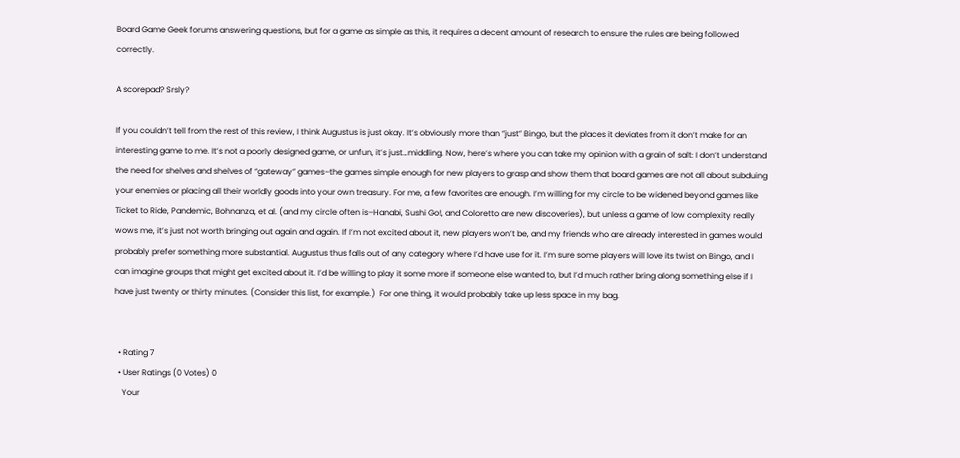Board Game Geek forums answering questions, but for a game as simple as this, it requires a decent amount of research to ensure the rules are being followed correctly.

A scorepad? Srsly?

If you couldn’t tell from the rest of this review, I think Augustus is just okay. It’s obviously more than “just” Bingo, but the places it deviates from it don’t make for an interesting game to me. It’s not a poorly designed game, or unfun, it’s just…middling. Now, here’s where you can take my opinion with a grain of salt: I don’t understand the need for shelves and shelves of “gateway” games–the games simple enough for new players to grasp and show them that board games are not all about subduing your enemies or placing all their worldly goods into your own treasury. For me, a few favorites are enough. I’m willing for my circle to be widened beyond games like Ticket to Ride, Pandemic, Bohnanza, et al. (and my circle often is–Hanabi, Sushi Go!, and Coloretto are new discoveries), but unless a game of low complexity really wows me, it’s just not worth bringing out again and again. If I’m not excited about it, new players won’t be, and my friends who are already interested in games would probably prefer something more substantial. Augustus thus falls out of any category where I’d have use for it. I’m sure some players will love its twist on Bingo, and I can imagine groups that might get excited about it. I’d be willing to play it some more if someone else wanted to, but I’d much rather bring along something else if I have just twenty or thirty minutes. (Consider this list, for example.)  For one thing, it would probably take up less space in my bag.


  • Rating 7
  • User Ratings (0 Votes) 0
    Your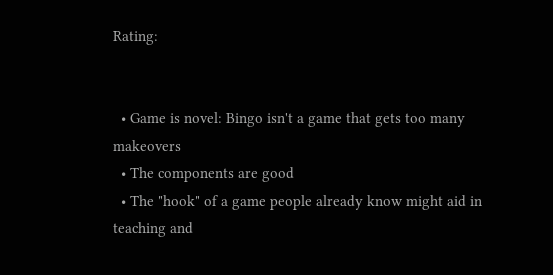Rating:


  • Game is novel: Bingo isn't a game that gets too many makeovers
  • The components are good
  • The "hook" of a game people already know might aid in teaching and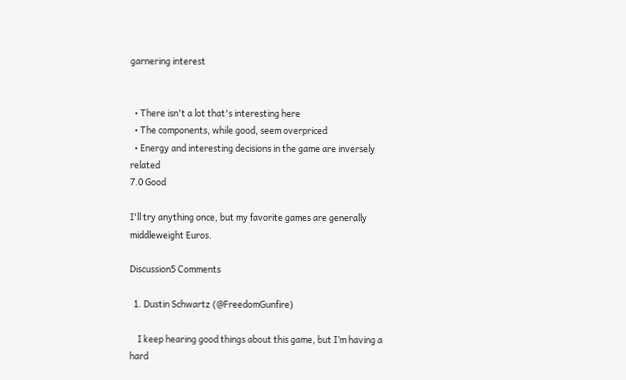garnering interest


  • There isn't a lot that's interesting here
  • The components, while good, seem overpriced
  • Energy and interesting decisions in the game are inversely related
7.0 Good

I'll try anything once, but my favorite games are generally middleweight Euros.

Discussion5 Comments

  1. Dustin Schwartz (@FreedomGunfire)

    I keep hearing good things about this game, but I’m having a hard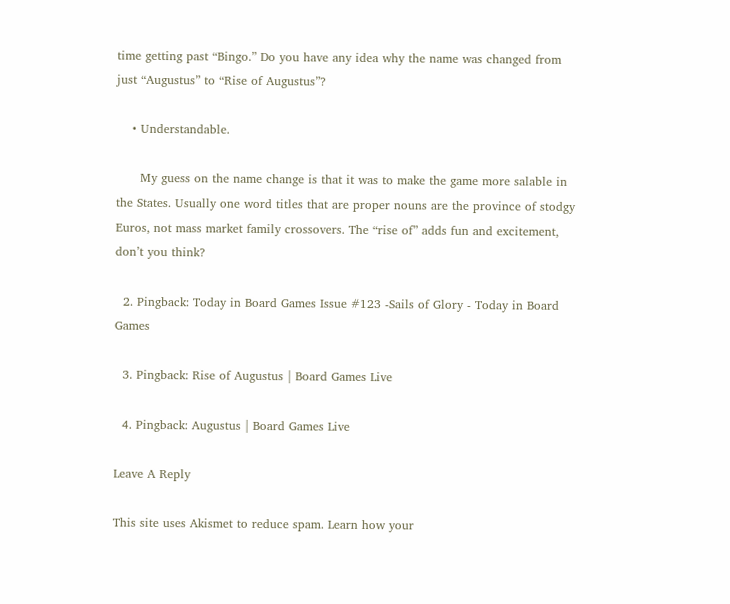time getting past “Bingo.” Do you have any idea why the name was changed from just “Augustus” to “Rise of Augustus”?

    • Understandable.

      My guess on the name change is that it was to make the game more salable in the States. Usually one word titles that are proper nouns are the province of stodgy Euros, not mass market family crossovers. The “rise of” adds fun and excitement, don’t you think?

  2. Pingback: Today in Board Games Issue #123 -Sails of Glory - Today in Board Games

  3. Pingback: Rise of Augustus | Board Games Live

  4. Pingback: Augustus | Board Games Live

Leave A Reply

This site uses Akismet to reduce spam. Learn how your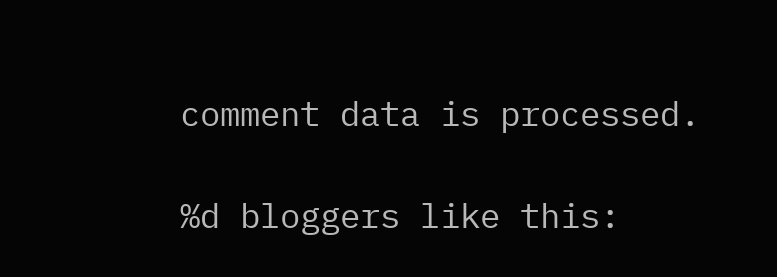comment data is processed.

%d bloggers like this: